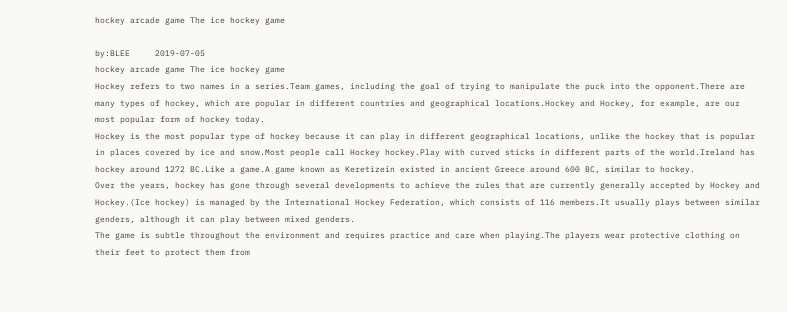hockey arcade game The ice hockey game

by:BLEE     2019-07-05
hockey arcade game The ice hockey game
Hockey refers to two names in a series.Team games, including the goal of trying to manipulate the puck into the opponent.There are many types of hockey, which are popular in different countries and geographical locations.Hockey and Hockey, for example, are our most popular form of hockey today.
Hockey is the most popular type of hockey because it can play in different geographical locations, unlike the hockey that is popular in places covered by ice and snow.Most people call Hockey hockey.Play with curved sticks in different parts of the world.Ireland has hockey around 1272 BC.Like a game.A game known as Keretizein existed in ancient Greece around 600 BC, similar to hockey.
Over the years, hockey has gone through several developments to achieve the rules that are currently generally accepted by Hockey and Hockey.(Ice hockey) is managed by the International Hockey Federation, which consists of 116 members.It usually plays between similar genders, although it can play between mixed genders.
The game is subtle throughout the environment and requires practice and care when playing.The players wear protective clothing on their feet to protect them from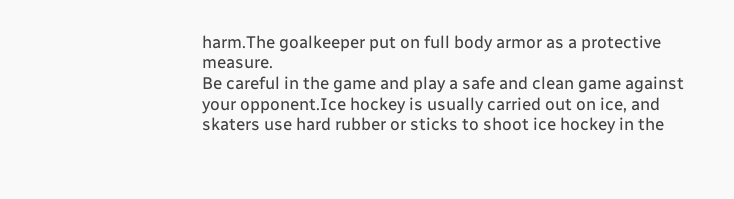harm.The goalkeeper put on full body armor as a protective measure.
Be careful in the game and play a safe and clean game against your opponent.Ice hockey is usually carried out on ice, and skaters use hard rubber or sticks to shoot ice hockey in the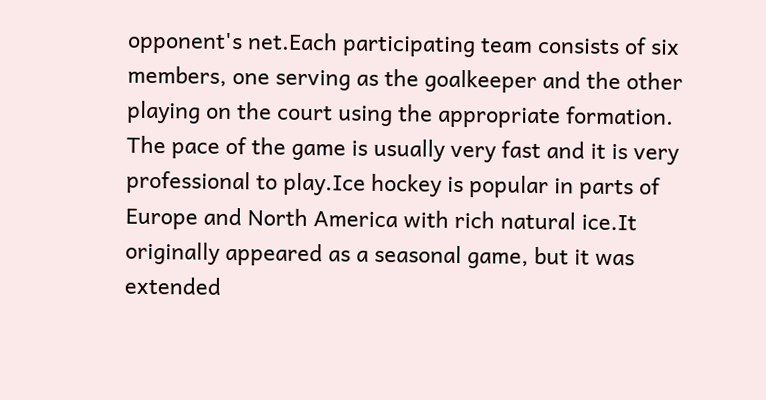opponent's net.Each participating team consists of six members, one serving as the goalkeeper and the other playing on the court using the appropriate formation.
The pace of the game is usually very fast and it is very professional to play.Ice hockey is popular in parts of Europe and North America with rich natural ice.It originally appeared as a seasonal game, but it was extended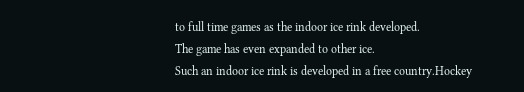to full time games as the indoor ice rink developed.
The game has even expanded to other ice.
Such an indoor ice rink is developed in a free country.Hockey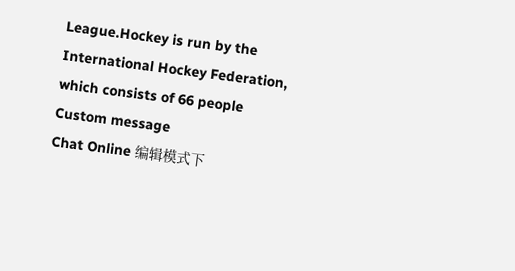League.Hockey is run by the International Hockey Federation, which consists of 66 people
Custom message
Chat Online 编辑模式下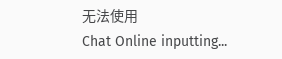无法使用
Chat Online inputting...